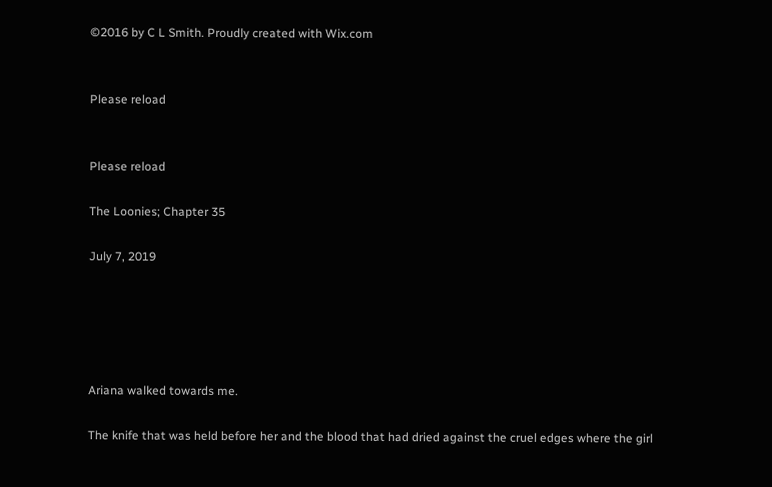©2016 by C L Smith. Proudly created with Wix.com


Please reload


Please reload

The Loonies; Chapter 35

July 7, 2019





Ariana walked towards me.

The knife that was held before her and the blood that had dried against the cruel edges where the girl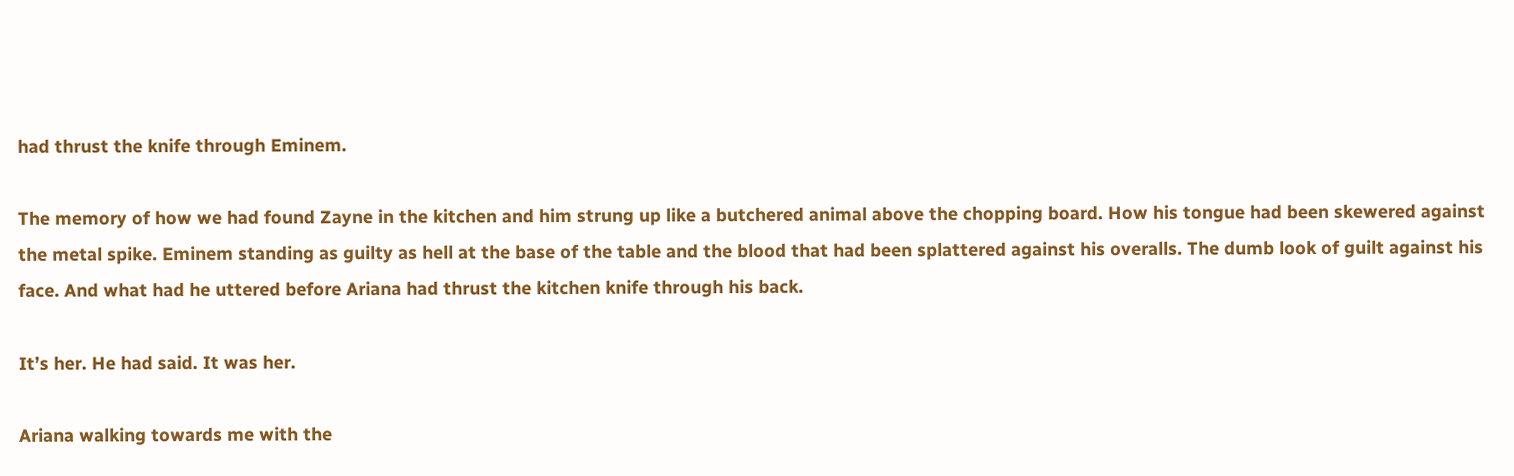had thrust the knife through Eminem.

The memory of how we had found Zayne in the kitchen and him strung up like a butchered animal above the chopping board. How his tongue had been skewered against the metal spike. Eminem standing as guilty as hell at the base of the table and the blood that had been splattered against his overalls. The dumb look of guilt against his face. And what had he uttered before Ariana had thrust the kitchen knife through his back.

It’s her. He had said. It was her.

Ariana walking towards me with the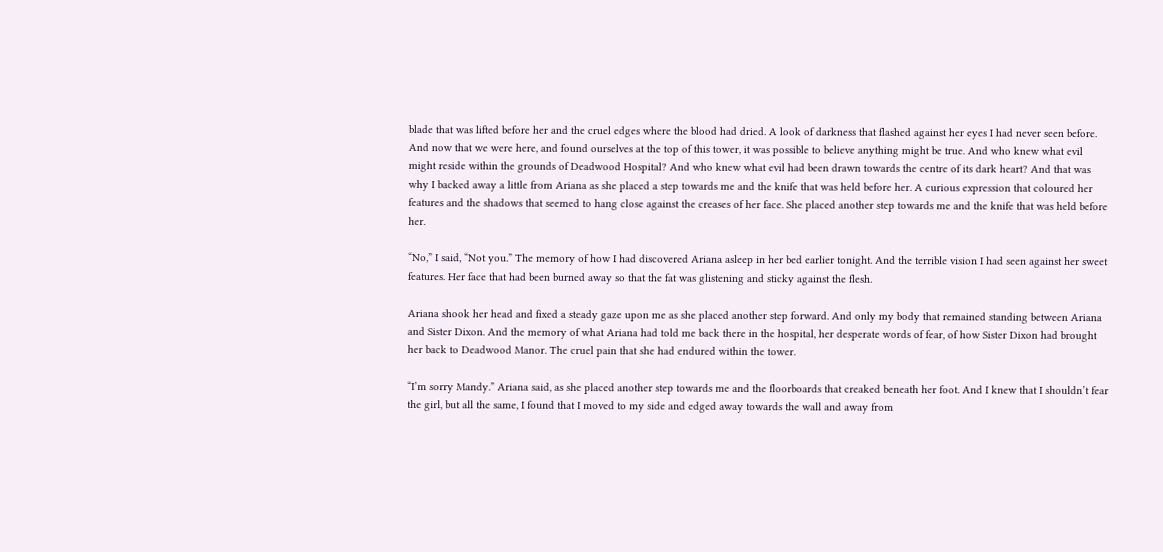blade that was lifted before her and the cruel edges where the blood had dried. A look of darkness that flashed against her eyes I had never seen before. And now that we were here, and found ourselves at the top of this tower, it was possible to believe anything might be true. And who knew what evil might reside within the grounds of Deadwood Hospital? And who knew what evil had been drawn towards the centre of its dark heart? And that was why I backed away a little from Ariana as she placed a step towards me and the knife that was held before her. A curious expression that coloured her features and the shadows that seemed to hang close against the creases of her face. She placed another step towards me and the knife that was held before her.

“No,” I said, “Not you.” The memory of how I had discovered Ariana asleep in her bed earlier tonight. And the terrible vision I had seen against her sweet features. Her face that had been burned away so that the fat was glistening and sticky against the flesh.

Ariana shook her head and fixed a steady gaze upon me as she placed another step forward. And only my body that remained standing between Ariana and Sister Dixon. And the memory of what Ariana had told me back there in the hospital, her desperate words of fear, of how Sister Dixon had brought her back to Deadwood Manor. The cruel pain that she had endured within the tower.

“I’m sorry Mandy.” Ariana said, as she placed another step towards me and the floorboards that creaked beneath her foot. And I knew that I shouldn’t fear the girl, but all the same, I found that I moved to my side and edged away towards the wall and away from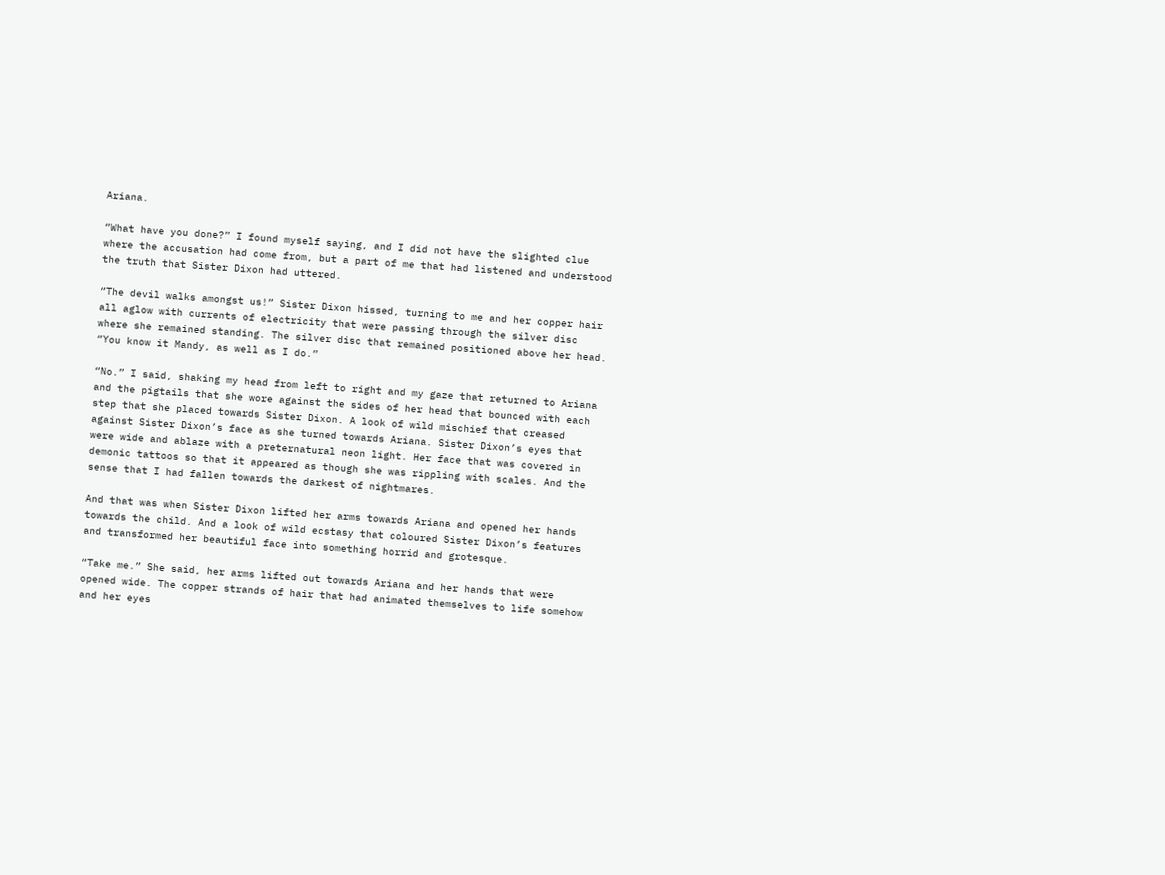Ariana.

“What have you done?” I found myself saying, and I did not have the slighted clue where the accusation had come from, but a part of me that had listened and understood the truth that Sister Dixon had uttered.

“The devil walks amongst us!” Sister Dixon hissed, turning to me and her copper hair all aglow with currents of electricity that were passing through the silver disc where she remained standing. The silver disc that remained positioned above her head. “You know it Mandy, as well as I do.”

“No.” I said, shaking my head from left to right and my gaze that returned to Ariana and the pigtails that she wore against the sides of her head that bounced with each step that she placed towards Sister Dixon. A look of wild mischief that creased against Sister Dixon’s face as she turned towards Ariana. Sister Dixon’s eyes that were wide and ablaze with a preternatural neon light. Her face that was covered in demonic tattoos so that it appeared as though she was rippling with scales. And the sense that I had fallen towards the darkest of nightmares.

And that was when Sister Dixon lifted her arms towards Ariana and opened her hands towards the child. And a look of wild ecstasy that coloured Sister Dixon’s features and transformed her beautiful face into something horrid and grotesque.

“Take me.” She said, her arms lifted out towards Ariana and her hands that were opened wide. The copper strands of hair that had animated themselves to life somehow and her eyes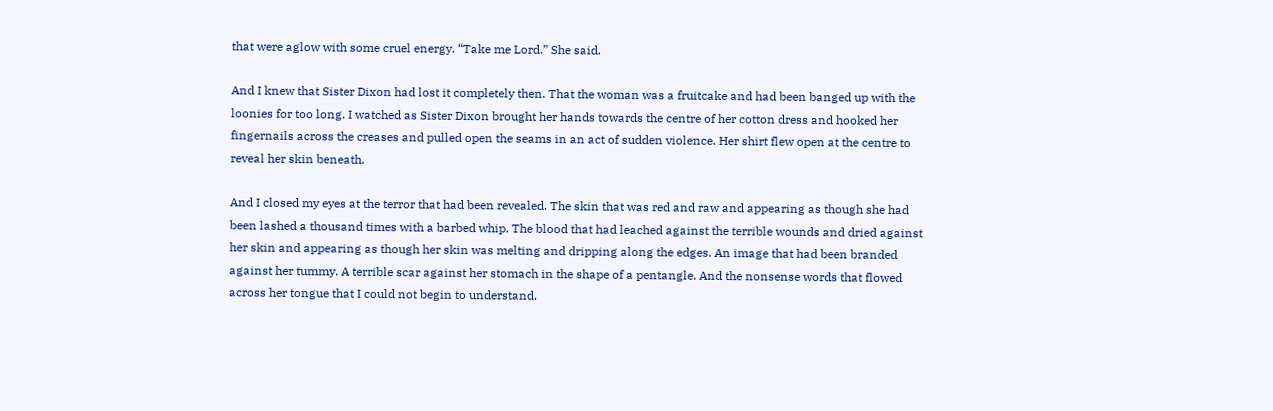that were aglow with some cruel energy. “Take me Lord.” She said.

And I knew that Sister Dixon had lost it completely then. That the woman was a fruitcake and had been banged up with the loonies for too long. I watched as Sister Dixon brought her hands towards the centre of her cotton dress and hooked her fingernails across the creases and pulled open the seams in an act of sudden violence. Her shirt flew open at the centre to reveal her skin beneath.

And I closed my eyes at the terror that had been revealed. The skin that was red and raw and appearing as though she had been lashed a thousand times with a barbed whip. The blood that had leached against the terrible wounds and dried against her skin and appearing as though her skin was melting and dripping along the edges. An image that had been branded against her tummy. A terrible scar against her stomach in the shape of a pentangle. And the nonsense words that flowed across her tongue that I could not begin to understand.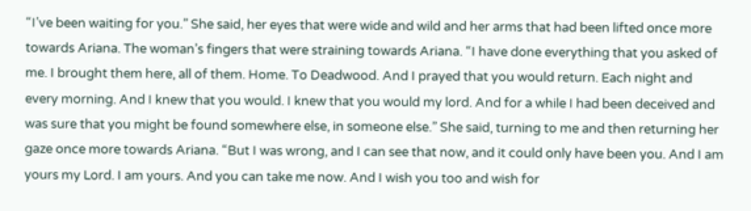“I’ve been waiting for you.” She said, her eyes that were wide and wild and her arms that had been lifted once more towards Ariana. The woman’s fingers that were straining towards Ariana. “I have done everything that you asked of me. I brought them here, all of them. Home. To Deadwood. And I prayed that you would return. Each night and every morning. And I knew that you would. I knew that you would my lord. And for a while I had been deceived and was sure that you might be found somewhere else, in someone else.” She said, turning to me and then returning her gaze once more towards Ariana. “But I was wrong, and I can see that now, and it could only have been you. And I am yours my Lord. I am yours. And you can take me now. And I wish you too and wish for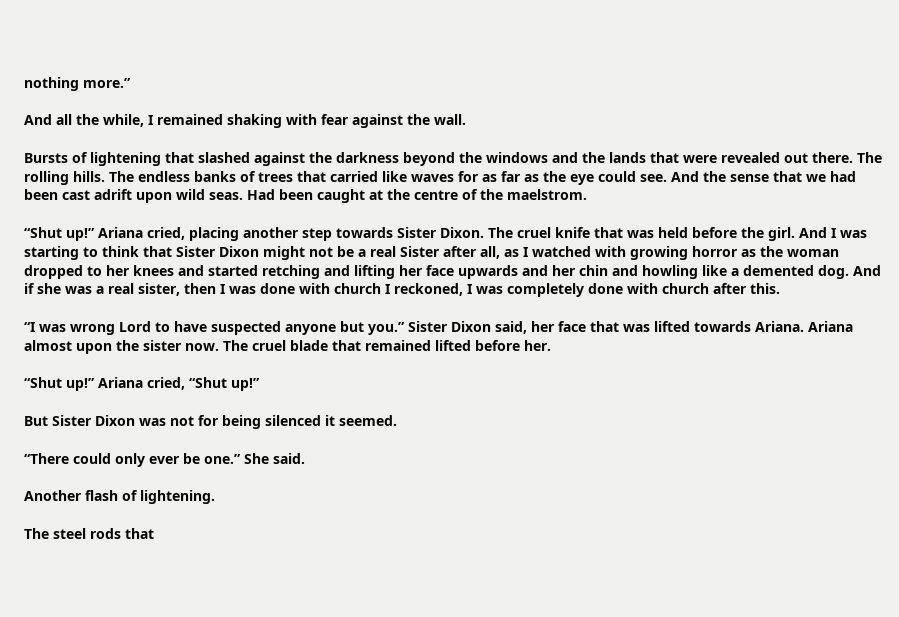nothing more.”

And all the while, I remained shaking with fear against the wall.

Bursts of lightening that slashed against the darkness beyond the windows and the lands that were revealed out there. The rolling hills. The endless banks of trees that carried like waves for as far as the eye could see. And the sense that we had been cast adrift upon wild seas. Had been caught at the centre of the maelstrom.

“Shut up!” Ariana cried, placing another step towards Sister Dixon. The cruel knife that was held before the girl. And I was starting to think that Sister Dixon might not be a real Sister after all, as I watched with growing horror as the woman dropped to her knees and started retching and lifting her face upwards and her chin and howling like a demented dog. And if she was a real sister, then I was done with church I reckoned, I was completely done with church after this.

“I was wrong Lord to have suspected anyone but you.” Sister Dixon said, her face that was lifted towards Ariana. Ariana almost upon the sister now. The cruel blade that remained lifted before her.

“Shut up!” Ariana cried, “Shut up!”

But Sister Dixon was not for being silenced it seemed.

“There could only ever be one.” She said.

Another flash of lightening.

The steel rods that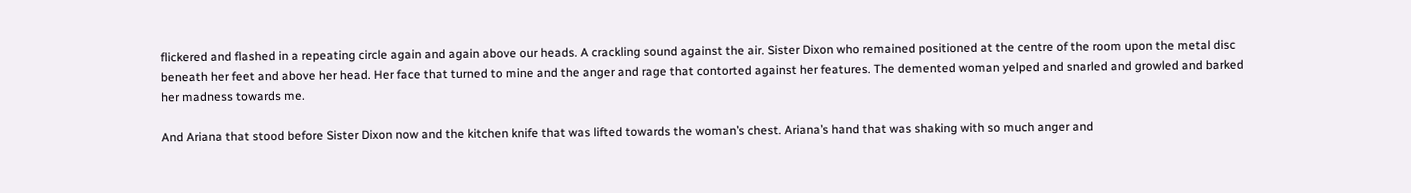flickered and flashed in a repeating circle again and again above our heads. A crackling sound against the air. Sister Dixon who remained positioned at the centre of the room upon the metal disc beneath her feet and above her head. Her face that turned to mine and the anger and rage that contorted against her features. The demented woman yelped and snarled and growled and barked her madness towards me.

And Ariana that stood before Sister Dixon now and the kitchen knife that was lifted towards the woman’s chest. Ariana’s hand that was shaking with so much anger and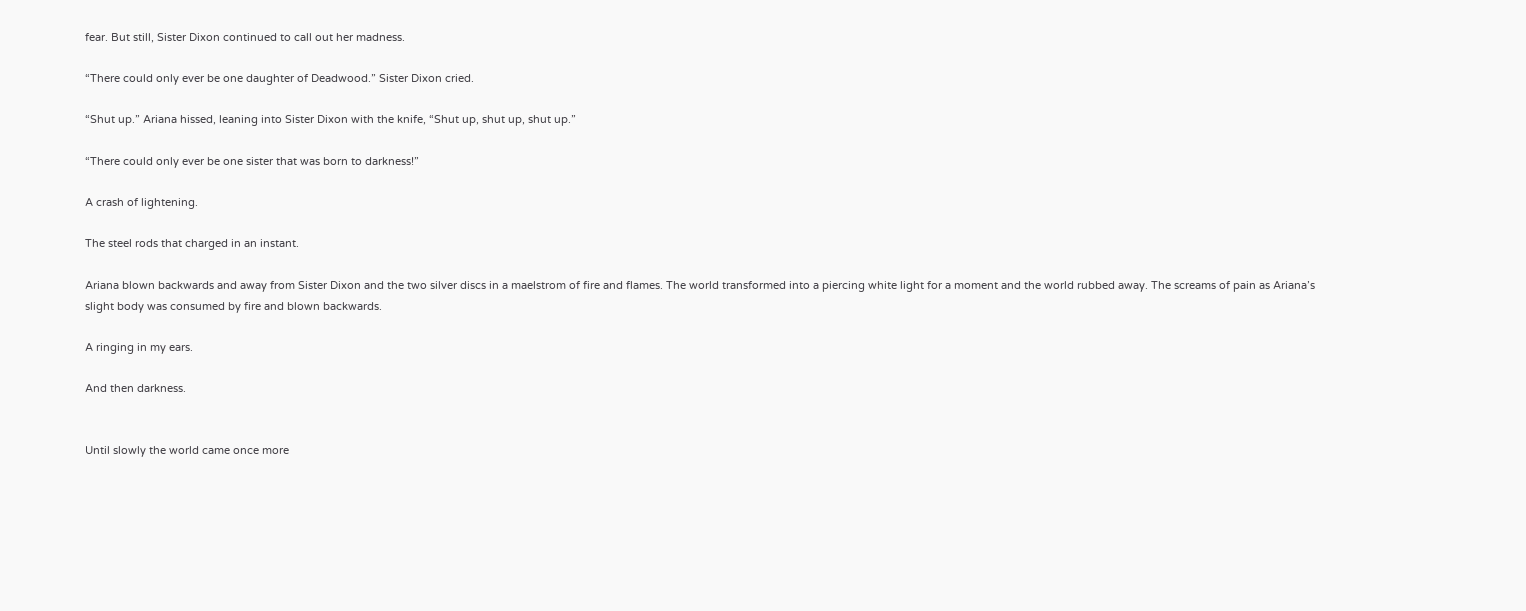fear. But still, Sister Dixon continued to call out her madness.

“There could only ever be one daughter of Deadwood.” Sister Dixon cried.

“Shut up.” Ariana hissed, leaning into Sister Dixon with the knife, “Shut up, shut up, shut up.”

“There could only ever be one sister that was born to darkness!”

A crash of lightening.

The steel rods that charged in an instant.

Ariana blown backwards and away from Sister Dixon and the two silver discs in a maelstrom of fire and flames. The world transformed into a piercing white light for a moment and the world rubbed away. The screams of pain as Ariana’s slight body was consumed by fire and blown backwards.

A ringing in my ears.

And then darkness.


Until slowly the world came once more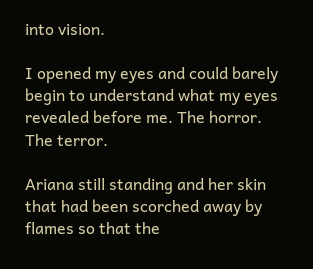into vision.

I opened my eyes and could barely begin to understand what my eyes revealed before me. The horror. The terror.

Ariana still standing and her skin that had been scorched away by flames so that the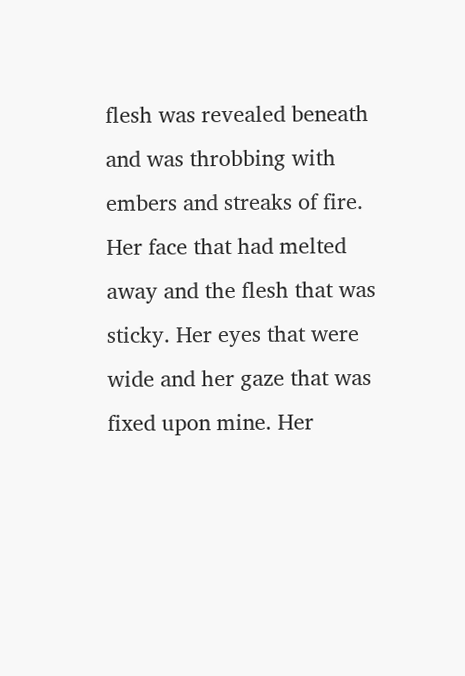flesh was revealed beneath and was throbbing with embers and streaks of fire. Her face that had melted away and the flesh that was sticky. Her eyes that were wide and her gaze that was fixed upon mine. Her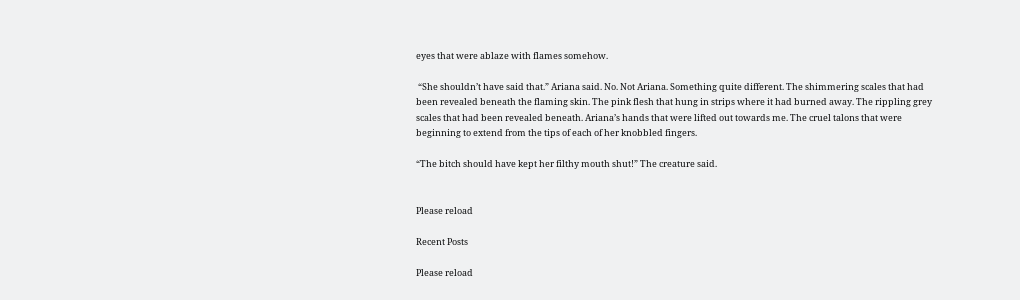eyes that were ablaze with flames somehow.

 “She shouldn’t have said that.” Ariana said. No. Not Ariana. Something quite different. The shimmering scales that had been revealed beneath the flaming skin. The pink flesh that hung in strips where it had burned away. The rippling grey scales that had been revealed beneath. Ariana’s hands that were lifted out towards me. The cruel talons that were beginning to extend from the tips of each of her knobbled fingers.

“The bitch should have kept her filthy mouth shut!” The creature said.


Please reload

Recent Posts

Please reload